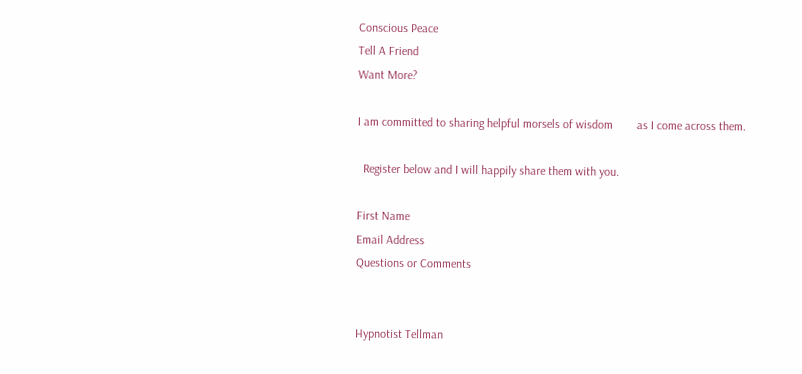Conscious Peace
Tell A Friend
Want More?

I am committed to sharing helpful morsels of wisdom        as I come across them.

  Register below and I will happily share them with you.

First Name
Email Address
Questions or Comments


Hypnotist Tellman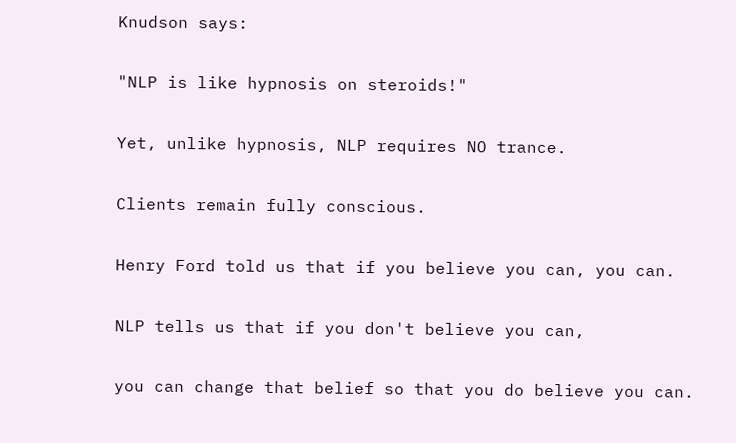Knudson says:

"NLP is like hypnosis on steroids!"

Yet, unlike hypnosis, NLP requires NO trance.

Clients remain fully conscious.

Henry Ford told us that if you believe you can, you can.

NLP tells us that if you don't believe you can,

you can change that belief so that you do believe you can.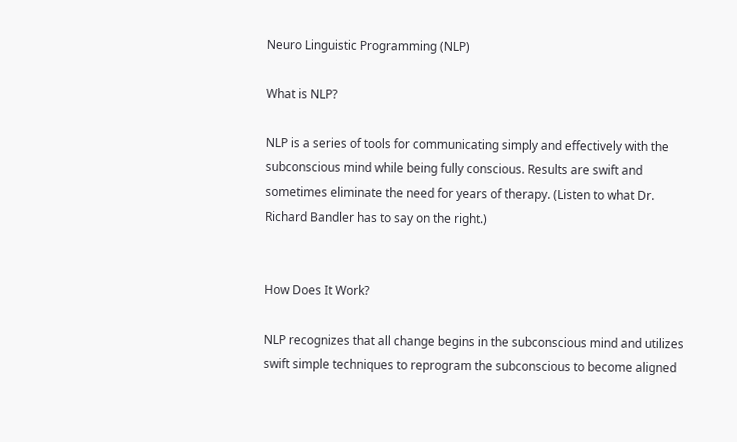Neuro Linguistic Programming (NLP)

What is NLP?

NLP is a series of tools for communicating simply and effectively with the subconscious mind while being fully conscious. Results are swift and sometimes eliminate the need for years of therapy. (Listen to what Dr. Richard Bandler has to say on the right.)


How Does It Work?

NLP recognizes that all change begins in the subconscious mind and utilizes swift simple techniques to reprogram the subconscious to become aligned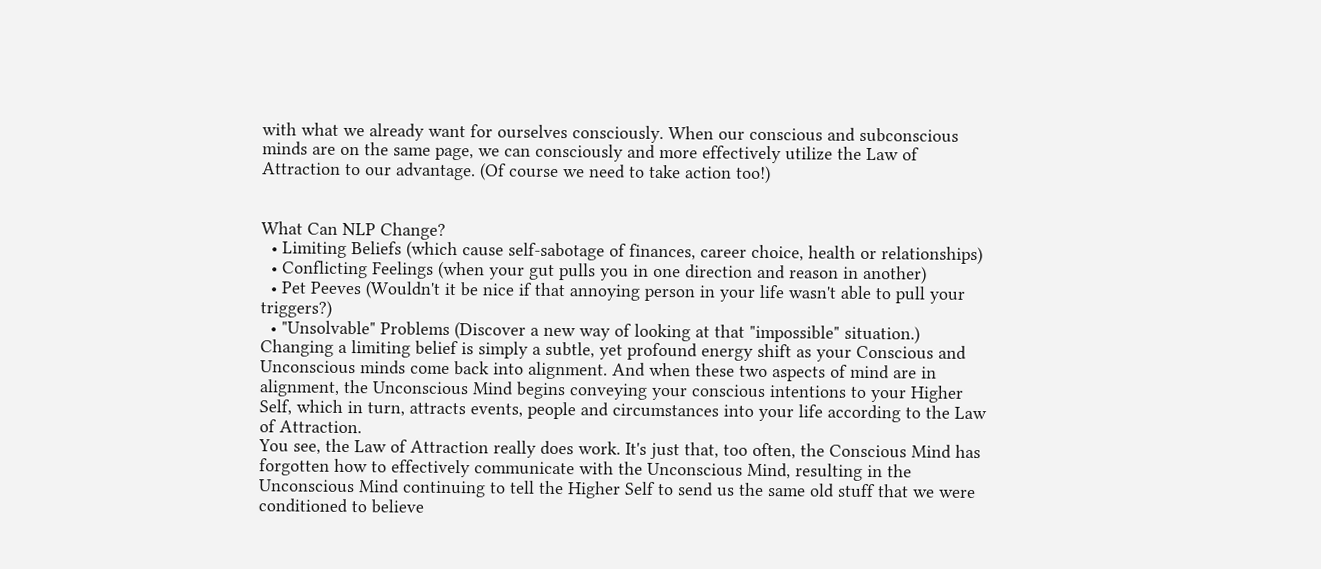with what we already want for ourselves consciously. When our conscious and subconscious minds are on the same page, we can consciously and more effectively utilize the Law of Attraction to our advantage. (Of course we need to take action too!)


What Can NLP Change?
  • Limiting Beliefs (which cause self-sabotage of finances, career choice, health or relationships)
  • Conflicting Feelings (when your gut pulls you in one direction and reason in another)
  • Pet Peeves (Wouldn't it be nice if that annoying person in your life wasn't able to pull your triggers?)
  • "Unsolvable" Problems (Discover a new way of looking at that "impossible" situation.)
Changing a limiting belief is simply a subtle, yet profound energy shift as your Conscious and Unconscious minds come back into alignment. And when these two aspects of mind are in alignment, the Unconscious Mind begins conveying your conscious intentions to your Higher Self, which in turn, attracts events, people and circumstances into your life according to the Law of Attraction.
You see, the Law of Attraction really does work. It's just that, too often, the Conscious Mind has forgotten how to effectively communicate with the Unconscious Mind, resulting in the Unconscious Mind continuing to tell the Higher Self to send us the same old stuff that we were conditioned to believe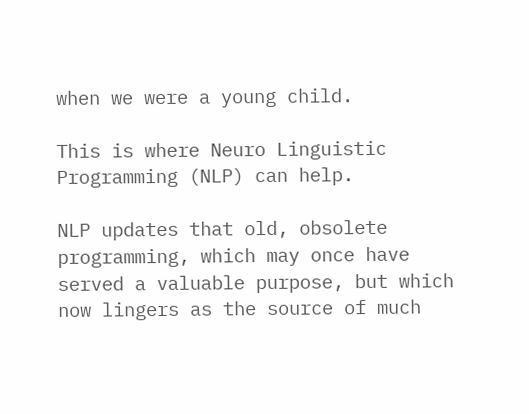when we were a young child.

This is where Neuro Linguistic Programming (NLP) can help.

NLP updates that old, obsolete programming, which may once have served a valuable purpose, but which now lingers as the source of much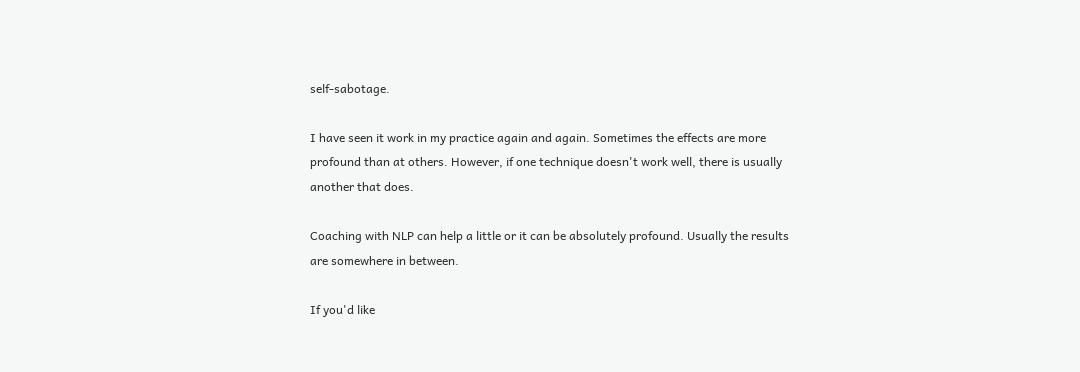self-sabotage.

I have seen it work in my practice again and again. Sometimes the effects are more profound than at others. However, if one technique doesn't work well, there is usually another that does.

Coaching with NLP can help a little or it can be absolutely profound. Usually the results are somewhere in between.

If you'd like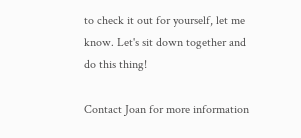to check it out for yourself, let me know. Let's sit down together and do this thing!

Contact Joan for more information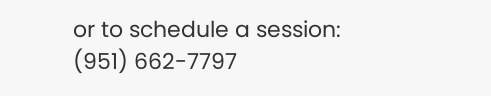or to schedule a session:
(951) 662-7797